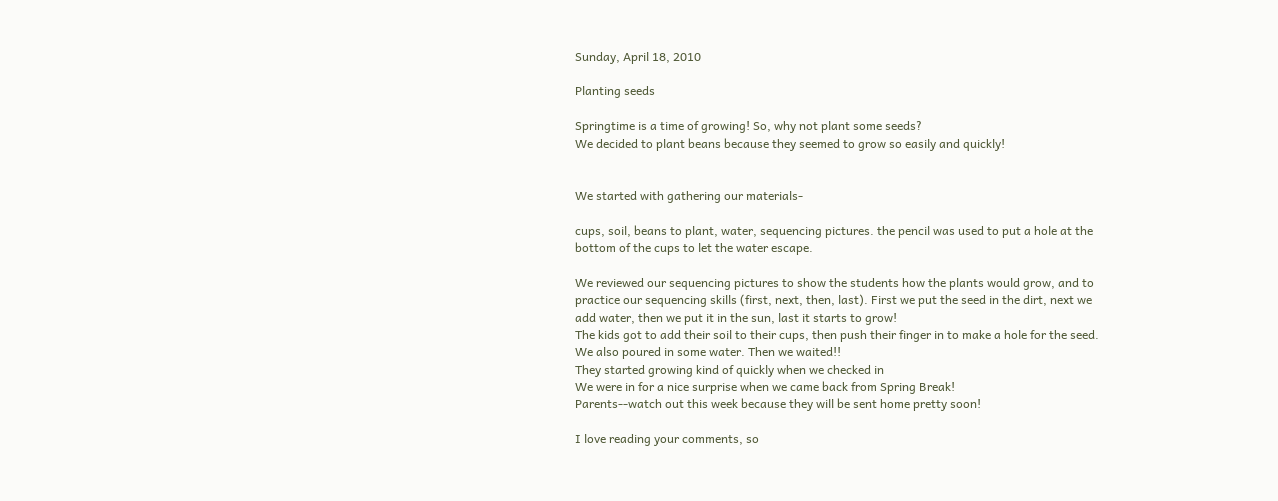Sunday, April 18, 2010

Planting seeds

Springtime is a time of growing! So, why not plant some seeds?
We decided to plant beans because they seemed to grow so easily and quickly!


We started with gathering our materials-

cups, soil, beans to plant, water, sequencing pictures. the pencil was used to put a hole at the bottom of the cups to let the water escape.

We reviewed our sequencing pictures to show the students how the plants would grow, and to practice our sequencing skills (first, next, then, last). First we put the seed in the dirt, next we add water, then we put it in the sun, last it starts to grow!
The kids got to add their soil to their cups, then push their finger in to make a hole for the seed. We also poured in some water. Then we waited!!
They started growing kind of quickly when we checked in
We were in for a nice surprise when we came back from Spring Break!
Parents--watch out this week because they will be sent home pretty soon!

I love reading your comments, so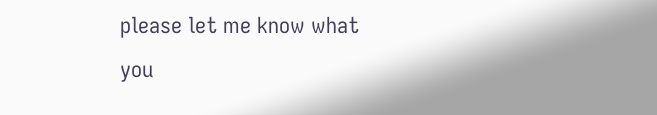please let me know what you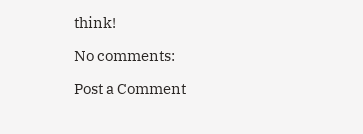think!

No comments:

Post a Comment